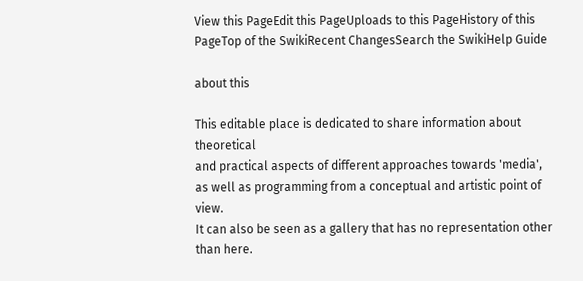View this PageEdit this PageUploads to this PageHistory of this PageTop of the SwikiRecent ChangesSearch the SwikiHelp Guide

about this

This editable place is dedicated to share information about theoretical
and practical aspects of different approaches towards 'media',
as well as programming from a conceptual and artistic point of view.
It can also be seen as a gallery that has no representation other than here.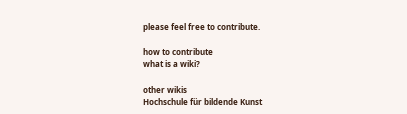please feel free to contribute.

how to contribute
what is a wiki?

other wikis
Hochschule für bildende Kunst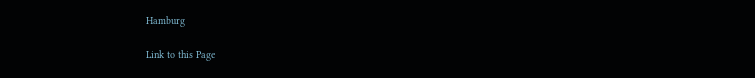Hamburg

Link to this Page